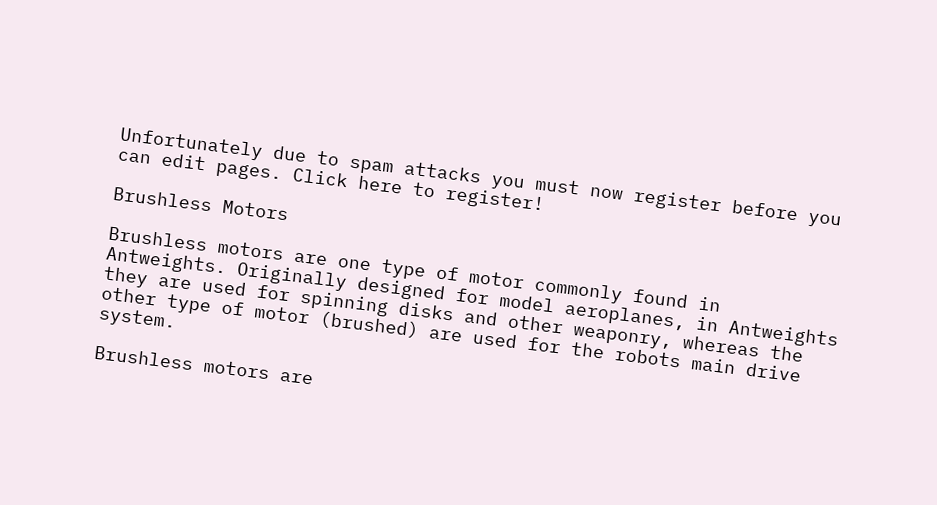Unfortunately due to spam attacks you must now register before you can edit pages. Click here to register!

Brushless Motors

Brushless motors are one type of motor commonly found in Antweights. Originally designed for model aeroplanes, in Antweights they are used for spinning disks and other weaponry, whereas the other type of motor (brushed) are used for the robots main drive system.

Brushless motors are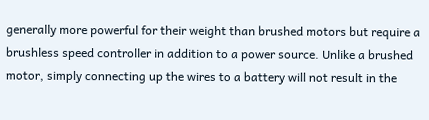generally more powerful for their weight than brushed motors but require a brushless speed controller in addition to a power source. Unlike a brushed motor, simply connecting up the wires to a battery will not result in the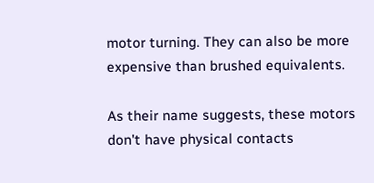motor turning. They can also be more expensive than brushed equivalents.

As their name suggests, these motors don't have physical contacts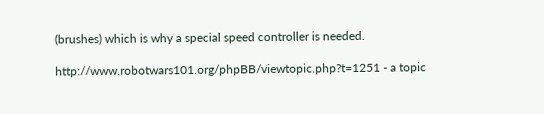(brushes) which is why a special speed controller is needed.

http://www.robotwars101.org/phpBB/viewtopic.php?t=1251 - a topic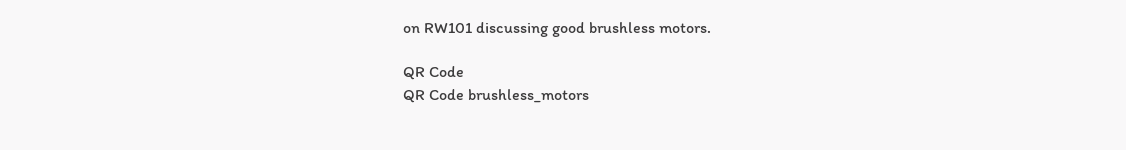on RW101 discussing good brushless motors.

QR Code
QR Code brushless_motors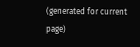(generated for current page)